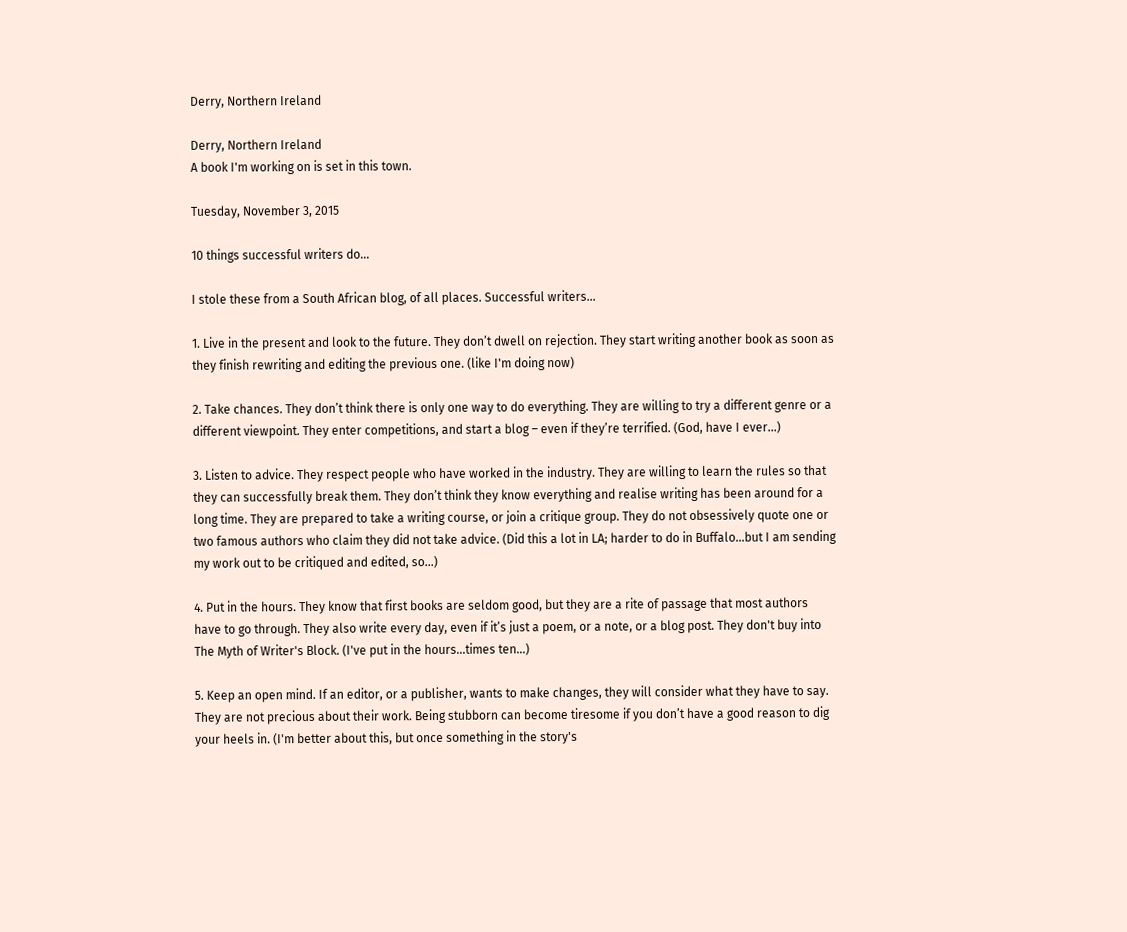Derry, Northern Ireland

Derry, Northern Ireland
A book I'm working on is set in this town.

Tuesday, November 3, 2015

10 things successful writers do...

I stole these from a South African blog, of all places. Successful writers...

1. Live in the present and look to the future. They don’t dwell on rejection. They start writing another book as soon as they finish rewriting and editing the previous one. (like I'm doing now)

2. Take chances. They don’t think there is only one way to do everything. They are willing to try a different genre or a different viewpoint. They enter competitions, and start a blog – even if they’re terrified. (God, have I ever...)

3. Listen to advice. They respect people who have worked in the industry. They are willing to learn the rules so that they can successfully break them. They don’t think they know everything and realise writing has been around for a long time. They are prepared to take a writing course, or join a critique group. They do not obsessively quote one or two famous authors who claim they did not take advice. (Did this a lot in LA; harder to do in Buffalo...but I am sending my work out to be critiqued and edited, so...)

4. Put in the hours. They know that first books are seldom good, but they are a rite of passage that most authors have to go through. They also write every day, even if it’s just a poem, or a note, or a blog post. They don't buy into The Myth of Writer's Block. (I've put in the hours...times ten...)

5. Keep an open mind. If an editor, or a publisher, wants to make changes, they will consider what they have to say. They are not precious about their work. Being stubborn can become tiresome if you don’t have a good reason to dig your heels in. (I'm better about this, but once something in the story's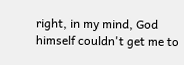right, in my mind, God himself couldn't get me to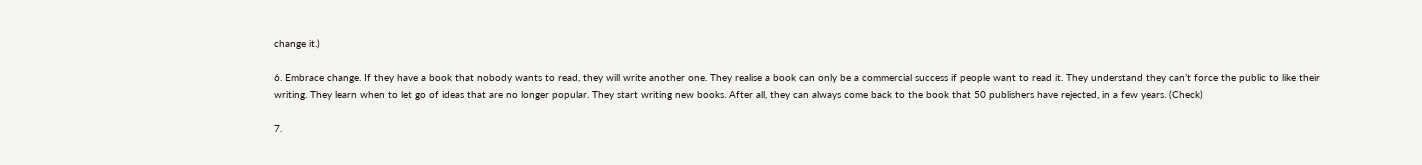change it.)

6. Embrace change. If they have a book that nobody wants to read, they will write another one. They realise a book can only be a commercial success if people want to read it. They understand they can’t force the public to like their writing. They learn when to let go of ideas that are no longer popular. They start writing new books. After all, they can always come back to the book that 50 publishers have rejected, in a few years. (Check)

7.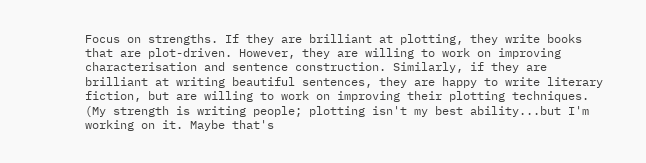Focus on strengths. If they are brilliant at plotting, they write books that are plot-driven. However, they are willing to work on improving characterisation and sentence construction. Similarly, if they are brilliant at writing beautiful sentences, they are happy to write literary fiction, but are willing to work on improving their plotting techniques. (My strength is writing people; plotting isn't my best ability...but I'm working on it. Maybe that's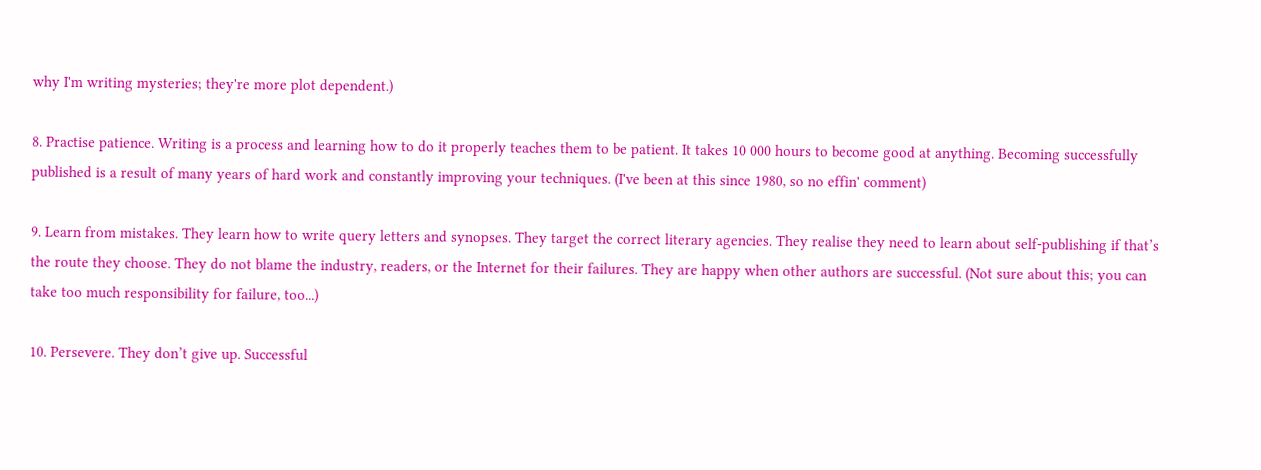why I'm writing mysteries; they're more plot dependent.)

8. Practise patience. Writing is a process and learning how to do it properly teaches them to be patient. It takes 10 000 hours to become good at anything. Becoming successfully published is a result of many years of hard work and constantly improving your techniques. (I've been at this since 1980, so no effin' comment)

9. Learn from mistakes. They learn how to write query letters and synopses. They target the correct literary agencies. They realise they need to learn about self-publishing if that’s the route they choose. They do not blame the industry, readers, or the Internet for their failures. They are happy when other authors are successful. (Not sure about this; you can take too much responsibility for failure, too...)

10. Persevere. They don’t give up. Successful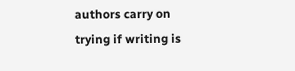authors carry on trying if writing is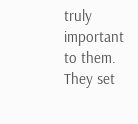truly important to them. They set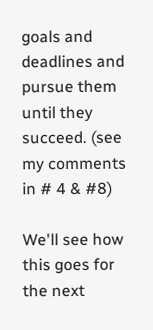goals and deadlines and pursue them until they succeed. (see my comments in # 4 & #8)

We'll see how this goes for the next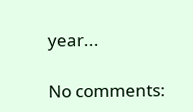year...

No comments: